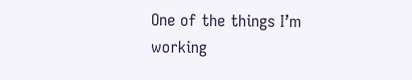One of the things I’m working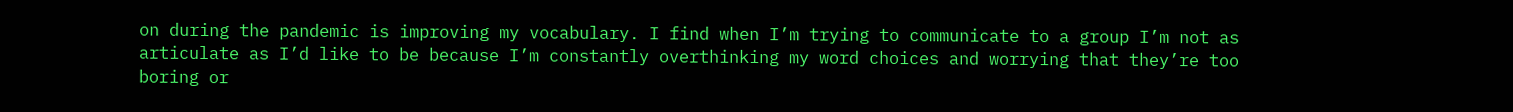on during the pandemic is improving my vocabulary. I find when I’m trying to communicate to a group I’m not as articulate as I’d like to be because I’m constantly overthinking my word choices and worrying that they’re too boring or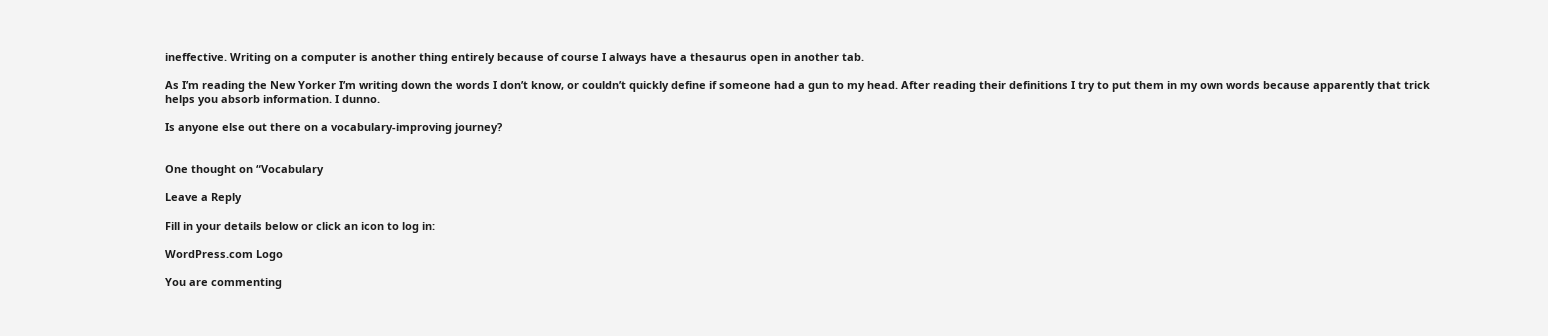ineffective. Writing on a computer is another thing entirely because of course I always have a thesaurus open in another tab.

As I’m reading the New Yorker I’m writing down the words I don’t know, or couldn’t quickly define if someone had a gun to my head. After reading their definitions I try to put them in my own words because apparently that trick helps you absorb information. I dunno.

Is anyone else out there on a vocabulary-improving journey?


One thought on “Vocabulary

Leave a Reply

Fill in your details below or click an icon to log in:

WordPress.com Logo

You are commenting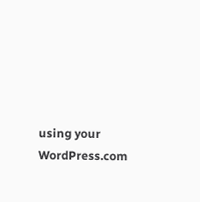using your WordPress.com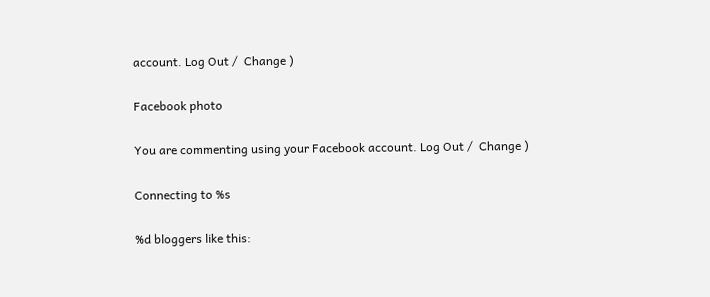account. Log Out /  Change )

Facebook photo

You are commenting using your Facebook account. Log Out /  Change )

Connecting to %s

%d bloggers like this: